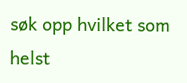søk opp hvilket som helst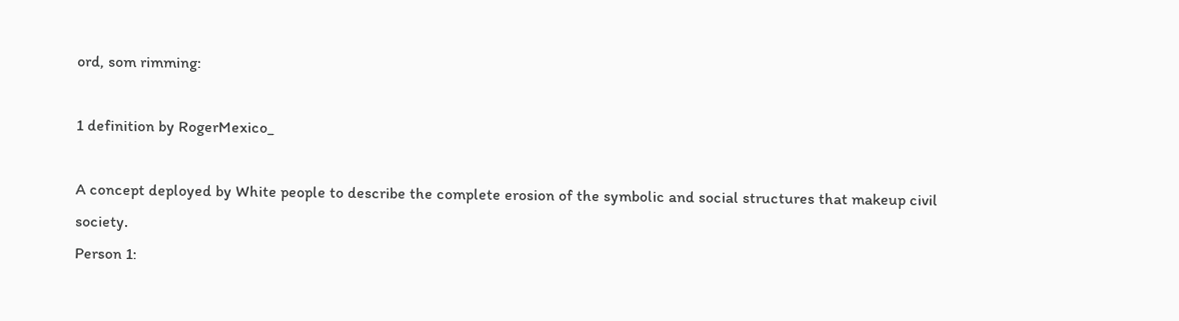ord, som rimming:

1 definition by RogerMexico_

A concept deployed by White people to describe the complete erosion of the symbolic and social structures that makeup civil society.
Person 1: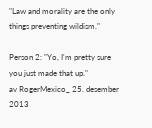"Law and morality are the only things preventing wildism."

Person 2: "Yo, I'm pretty sure you just made that up."
av RogerMexico_ 25. desember 2013